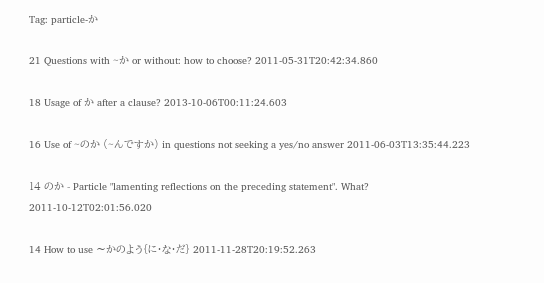Tag: particle-か

21 Questions with ~か or without: how to choose? 2011-05-31T20:42:34.860

18 Usage of か after a clause? 2013-10-06T00:11:24.603

16 Use of ~のか (~んですか) in questions not seeking a yes/no answer 2011-06-03T13:35:44.223

14 のか - Particle "lamenting reflections on the preceding statement". What? 2011-10-12T02:01:56.020

14 How to use 〜かのよう{に・な・だ} 2011-11-28T20:19:52.263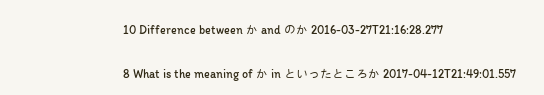10 Difference between か and のか 2016-03-27T21:16:28.277

8 What is the meaning of か in といったところか 2017-04-12T21:49:01.557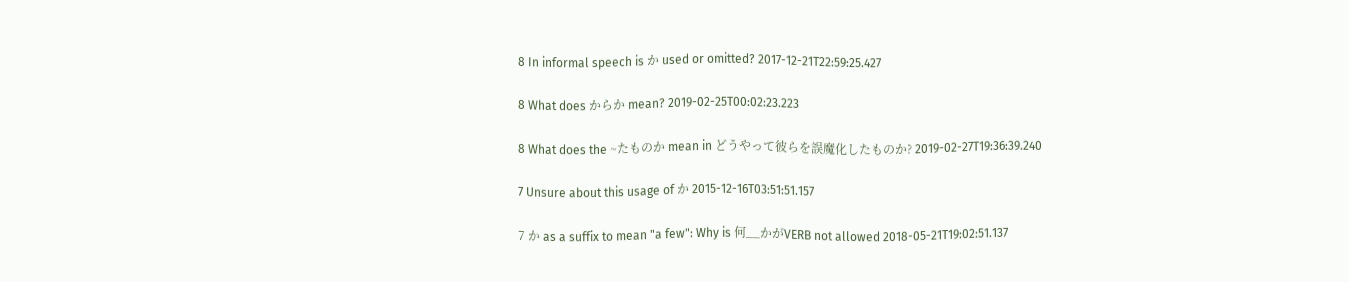8 In informal speech is か used or omitted? 2017-12-21T22:59:25.427

8 What does からか mean? 2019-02-25T00:02:23.223

8 What does the ~たものか mean in どうやって彼らを誤魔化したものか? 2019-02-27T19:36:39.240

7 Unsure about this usage of か 2015-12-16T03:51:51.157

7 か as a suffix to mean "a few": Why is 何__かがVERB not allowed 2018-05-21T19:02:51.137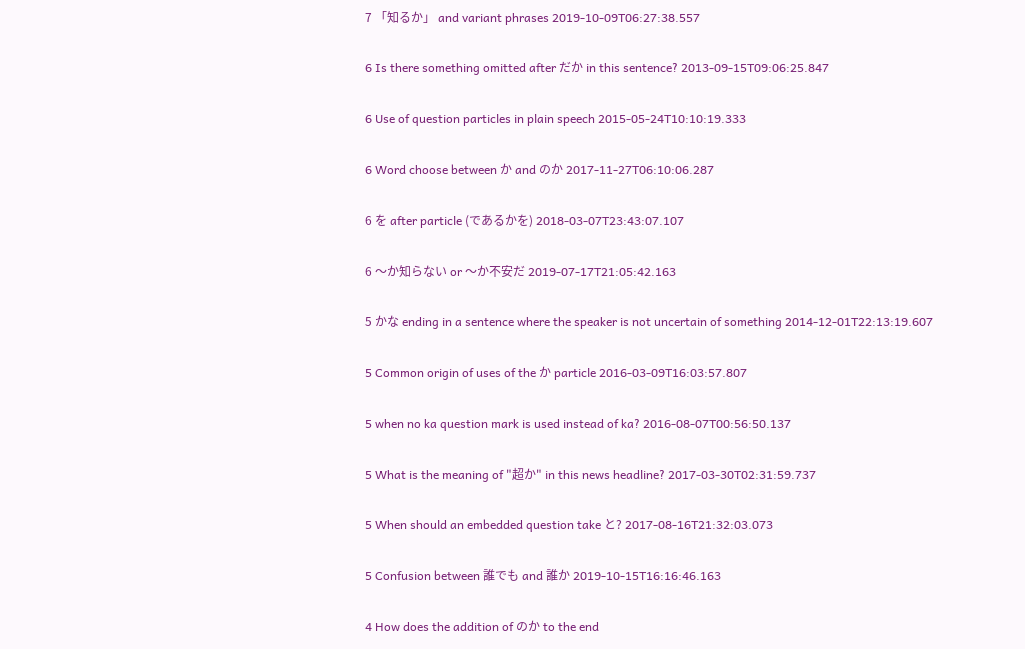7 「知るか」 and variant phrases 2019-10-09T06:27:38.557

6 Is there something omitted after だか in this sentence? 2013-09-15T09:06:25.847

6 Use of question particles in plain speech 2015-05-24T10:10:19.333

6 Word choose between か and のか 2017-11-27T06:10:06.287

6 を after particle (であるかを) 2018-03-07T23:43:07.107

6 〜か知らない or 〜か不安だ 2019-07-17T21:05:42.163

5 かな ending in a sentence where the speaker is not uncertain of something 2014-12-01T22:13:19.607

5 Common origin of uses of the か particle 2016-03-09T16:03:57.807

5 when no ka question mark is used instead of ka? 2016-08-07T00:56:50.137

5 What is the meaning of "超か" in this news headline? 2017-03-30T02:31:59.737

5 When should an embedded question take と? 2017-08-16T21:32:03.073

5 Confusion between 誰でも and 誰か 2019-10-15T16:16:46.163

4 How does the addition of のか to the end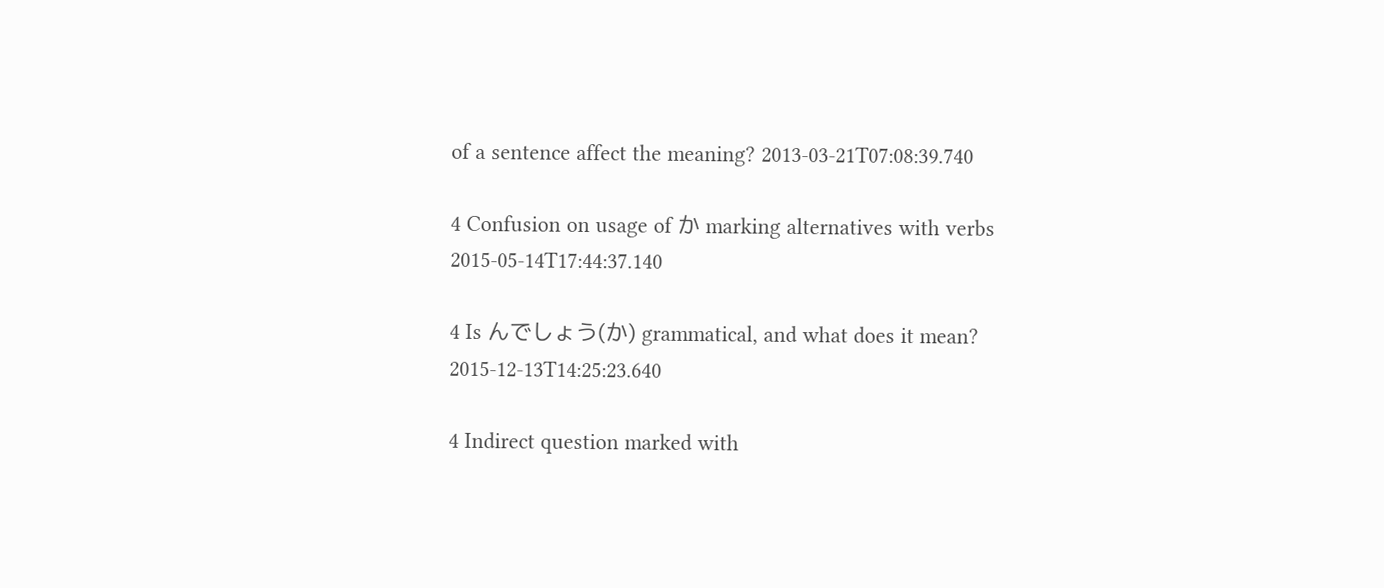of a sentence affect the meaning? 2013-03-21T07:08:39.740

4 Confusion on usage of か marking alternatives with verbs 2015-05-14T17:44:37.140

4 Is んでしょう(か) grammatical, and what does it mean? 2015-12-13T14:25:23.640

4 Indirect question marked with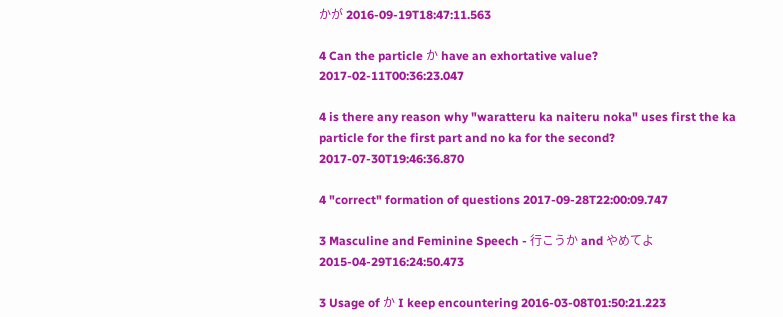かが 2016-09-19T18:47:11.563

4 Can the particle か have an exhortative value? 2017-02-11T00:36:23.047

4 is there any reason why "waratteru ka naiteru noka" uses first the ka particle for the first part and no ka for the second? 2017-07-30T19:46:36.870

4 "correct" formation of questions 2017-09-28T22:00:09.747

3 Masculine and Feminine Speech - 行こうか and やめてよ 2015-04-29T16:24:50.473

3 Usage of か I keep encountering 2016-03-08T01:50:21.223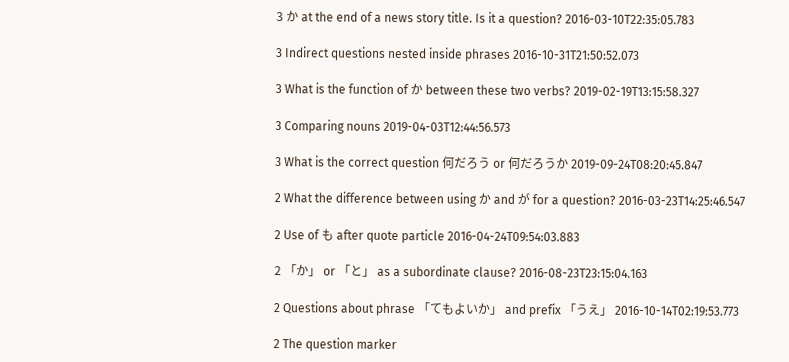3 か at the end of a news story title. Is it a question? 2016-03-10T22:35:05.783

3 Indirect questions nested inside phrases 2016-10-31T21:50:52.073

3 What is the function of か between these two verbs? 2019-02-19T13:15:58.327

3 Comparing nouns 2019-04-03T12:44:56.573

3 What is the correct question 何だろう or 何だろうか 2019-09-24T08:20:45.847

2 What the difference between using か and が for a question? 2016-03-23T14:25:46.547

2 Use of も after quote particle 2016-04-24T09:54:03.883

2 「か」 or 「と」 as a subordinate clause? 2016-08-23T23:15:04.163

2 Questions about phrase 「てもよいか」 and prefix 「うえ」 2016-10-14T02:19:53.773

2 The question marker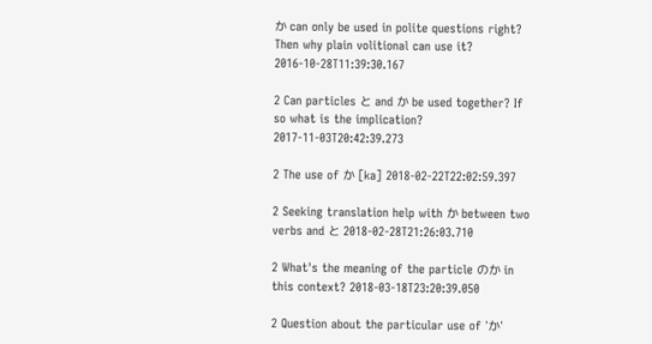か can only be used in polite questions right? Then why plain volitional can use it? 2016-10-28T11:39:30.167

2 Can particles と and か be used together? If so what is the implication? 2017-11-03T20:42:39.273

2 The use of か [ka] 2018-02-22T22:02:59.397

2 Seeking translation help with か between two verbs and と 2018-02-28T21:26:03.710

2 What's the meaning of the particle のか in this context? 2018-03-18T23:20:39.050

2 Question about the particular use of 'か'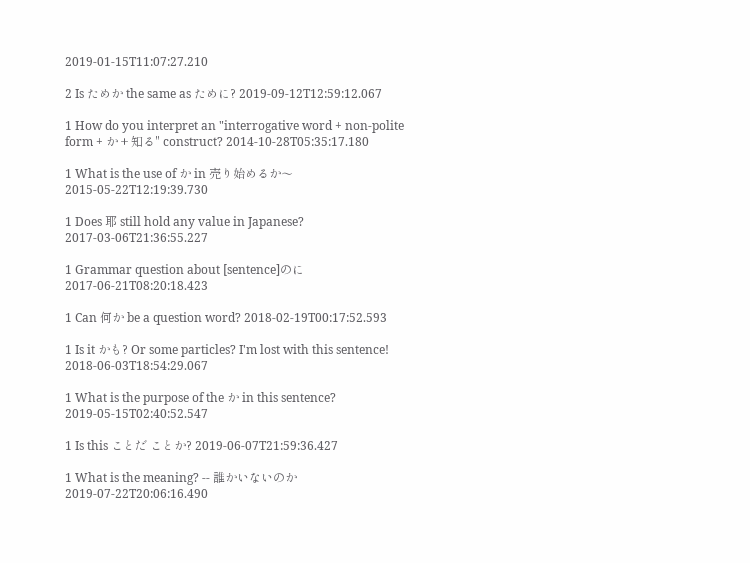2019-01-15T11:07:27.210

2 Is ためか the same as ために? 2019-09-12T12:59:12.067

1 How do you interpret an "interrogative word + non-polite form + か + 知る" construct? 2014-10-28T05:35:17.180

1 What is the use of か in 売り始めるか〜 2015-05-22T12:19:39.730

1 Does 耶 still hold any value in Japanese? 2017-03-06T21:36:55.227

1 Grammar question about [sentence]のに 2017-06-21T08:20:18.423

1 Can 何か be a question word? 2018-02-19T00:17:52.593

1 Is it かも? Or some particles? I'm lost with this sentence! 2018-06-03T18:54:29.067

1 What is the purpose of the か in this sentence? 2019-05-15T02:40:52.547

1 Is this ことだ ことか? 2019-06-07T21:59:36.427

1 What is the meaning? -- 誰かいないのか 2019-07-22T20:06:16.490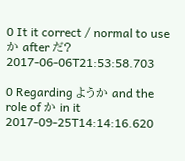0 It it correct / normal to use か after だ? 2017-06-06T21:53:58.703

0 Regarding ようか and the role of か in it 2017-09-25T14:14:16.620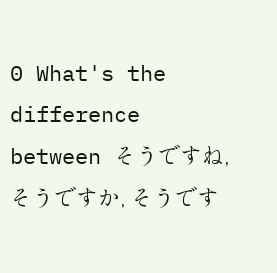0 What's the difference between そうですね, そうですか, そうです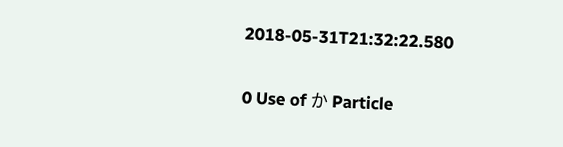2018-05-31T21:32:22.580

0 Use of か Particle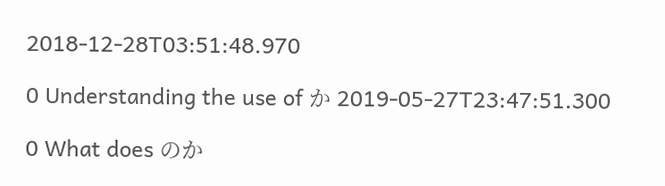2018-12-28T03:51:48.970

0 Understanding the use of か 2019-05-27T23:47:51.300

0 What does のか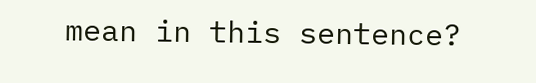mean in this sentence?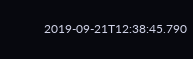2019-09-21T12:38:45.790